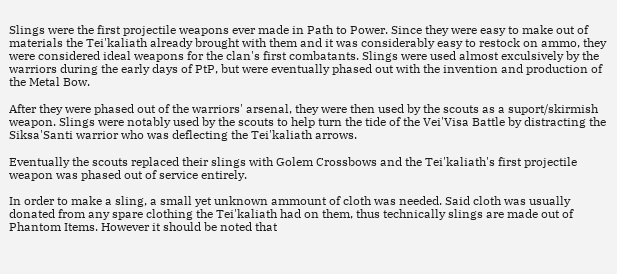Slings were the first projectile weapons ever made in Path to Power. Since they were easy to make out of materials the Tei'kaliath already brought with them and it was considerably easy to restock on ammo, they were considered ideal weapons for the clan's first combatants. Slings were used almost exculsively by the warriors during the early days of PtP, but were eventually phased out with the invention and production of the Metal Bow.

After they were phased out of the warriors' arsenal, they were then used by the scouts as a suport/skirmish weapon. Slings were notably used by the scouts to help turn the tide of the Vei'Visa Battle by distracting the Siksa'Santi warrior who was deflecting the Tei'kaliath arrows.

Eventually the scouts replaced their slings with Golem Crossbows and the Tei'kaliath's first projectile weapon was phased out of service entirely.

In order to make a sling, a small yet unknown ammount of cloth was needed. Said cloth was usually donated from any spare clothing the Tei'kaliath had on them, thus technically slings are made out of Phantom Items. However it should be noted that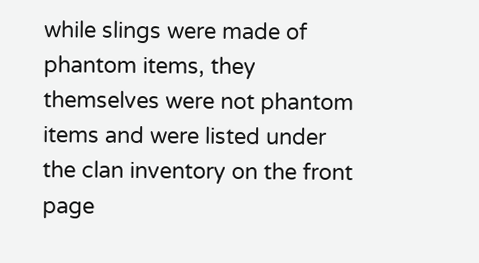while slings were made of phantom items, they themselves were not phantom items and were listed under the clan inventory on the front page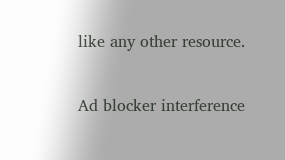like any other resource.

Ad blocker interference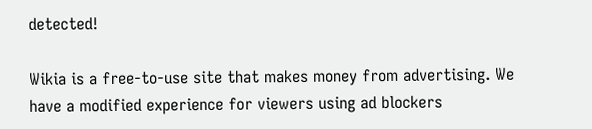detected!

Wikia is a free-to-use site that makes money from advertising. We have a modified experience for viewers using ad blockers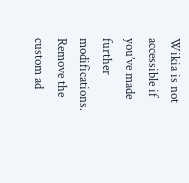Wikia is not accessible if you’ve made further modifications. Remove the custom ad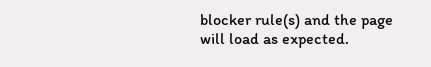blocker rule(s) and the page will load as expected.